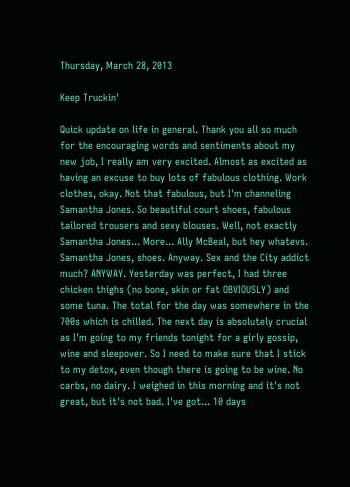Thursday, March 28, 2013

Keep Truckin'

Quick update on life in general. Thank you all so much for the encouraging words and sentiments about my new job, I really am very excited. Almost as excited as having an excuse to buy lots of fabulous clothing. Work clothes, okay. Not that fabulous, but I'm channeling Samantha Jones. So beautiful court shoes, fabulous tailored trousers and sexy blouses. Well, not exactly Samantha Jones... More... Ally McBeal, but hey whatevs. Samantha Jones, shoes. Anyway. Sex and the City addict much? ANYWAY. Yesterday was perfect, I had three chicken thighs (no bone, skin or fat OBVIOUSLY) and some tuna. The total for the day was somewhere in the 700s which is chilled. The next day is absolutely crucial as I'm going to my friends tonight for a girly gossip, wine and sleepover. So I need to make sure that I stick to my detox, even though there is going to be wine. No carbs, no dairy. I weighed in this morning and it's not great, but it's not bad. I've got... 10 days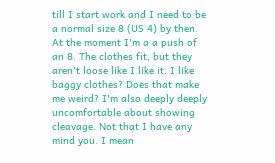till I start work and I need to be a normal size 8 (US 4) by then. At the moment I'm a a push of an 8. The clothes fit, but they aren't loose like I like it. I like baggy clothes? Does that make me weird? I'm also deeply deeply uncomfortable about showing cleavage. Not that I have any mind you. I mean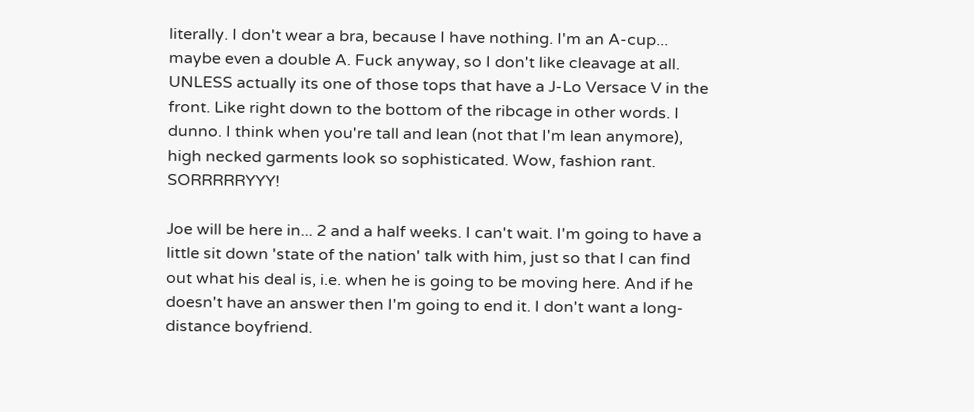literally. I don't wear a bra, because I have nothing. I'm an A-cup... maybe even a double A. Fuck anyway, so I don't like cleavage at all. UNLESS actually its one of those tops that have a J-Lo Versace V in the front. Like right down to the bottom of the ribcage in other words. I dunno. I think when you're tall and lean (not that I'm lean anymore), high necked garments look so sophisticated. Wow, fashion rant. SORRRRRYYY!

Joe will be here in... 2 and a half weeks. I can't wait. I'm going to have a little sit down 'state of the nation' talk with him, just so that I can find out what his deal is, i.e. when he is going to be moving here. And if he doesn't have an answer then I'm going to end it. I don't want a long-distance boyfriend.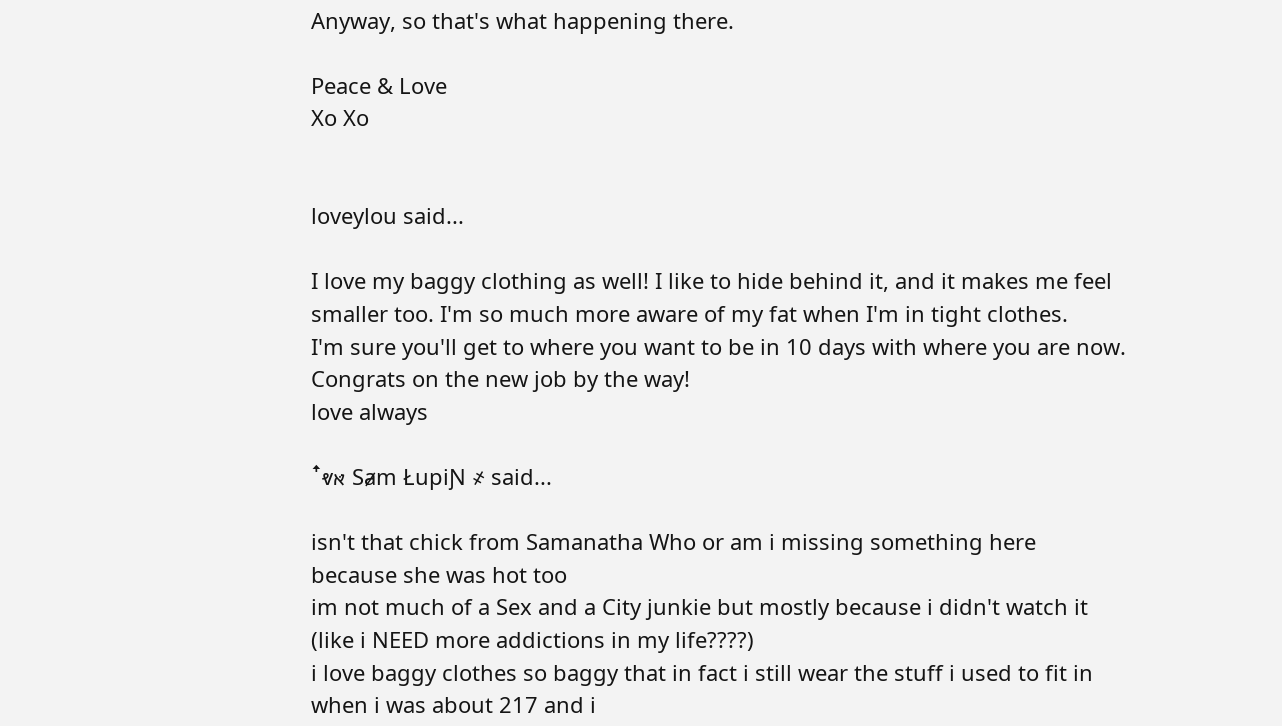Anyway, so that's what happening there.

Peace & Love
Xo Xo


loveylou said...

I love my baggy clothing as well! I like to hide behind it, and it makes me feel smaller too. I'm so much more aware of my fat when I'm in tight clothes.
I'm sure you'll get to where you want to be in 10 days with where you are now.
Congrats on the new job by the way!
love always

ꜛⱴאּ Sⱥm ŁupiƝ ҂ said...

isn't that chick from Samanatha Who or am i missing something here
because she was hot too
im not much of a Sex and a City junkie but mostly because i didn't watch it (like i NEED more addictions in my life????)
i love baggy clothes so baggy that in fact i still wear the stuff i used to fit in when i was about 217 and i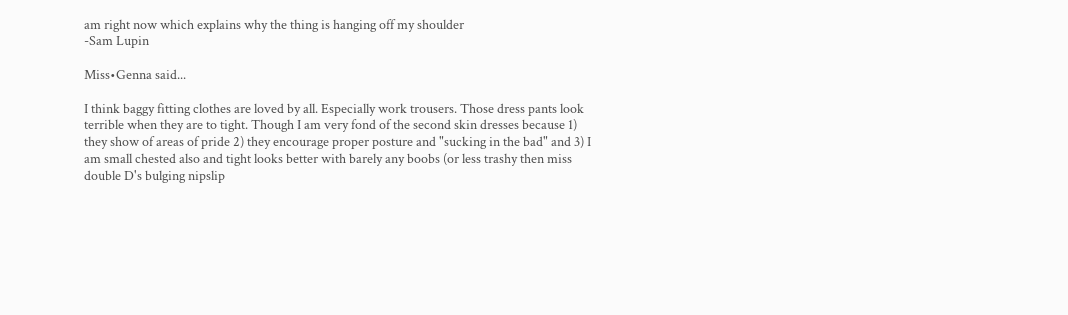am right now which explains why the thing is hanging off my shoulder
-Sam Lupin

Miss•Genna said...

I think baggy fitting clothes are loved by all. Especially work trousers. Those dress pants look terrible when they are to tight. Though I am very fond of the second skin dresses because 1) they show of areas of pride 2) they encourage proper posture and "sucking in the bad" and 3) I am small chested also and tight looks better with barely any boobs (or less trashy then miss double D's bulging nipslip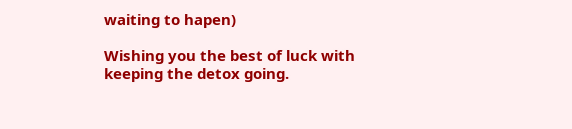waiting to hapen)

Wishing you the best of luck with keeping the detox going.